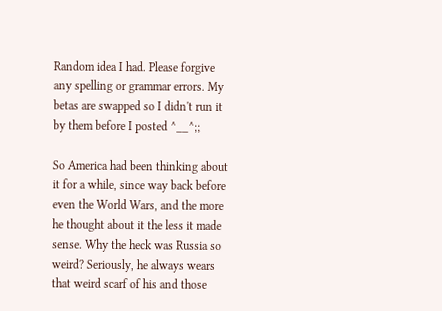Random idea I had. Please forgive any spelling or grammar errors. My betas are swapped so I didn't run it by them before I posted ^__^;;

So America had been thinking about it for a while, since way back before even the World Wars, and the more he thought about it the less it made sense. Why the heck was Russia so weird? Seriously, he always wears that weird scarf of his and those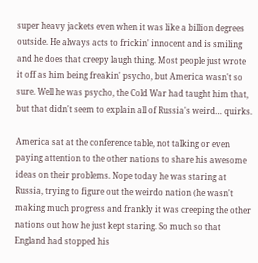super heavy jackets even when it was like a billion degrees outside. He always acts to frickin' innocent and is smiling and he does that creepy laugh thing. Most people just wrote it off as him being freakin' psycho, but America wasn't so sure. Well he was psycho, the Cold War had taught him that, but that didn't seem to explain all of Russia's weird… quirks.

America sat at the conference table, not talking or even paying attention to the other nations to share his awesome ideas on their problems. Nope today he was staring at Russia, trying to figure out the weirdo nation (he wasn't making much progress and frankly it was creeping the other nations out how he just kept staring. So much so that England had stopped his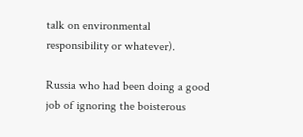talk on environmental responsibility or whatever).

Russia who had been doing a good job of ignoring the boisterous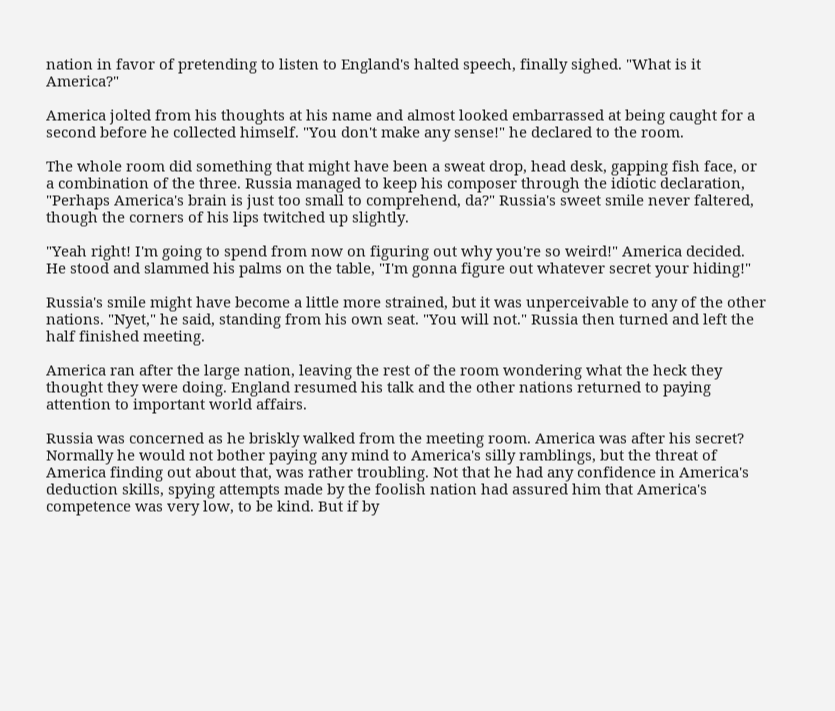nation in favor of pretending to listen to England's halted speech, finally sighed. "What is it America?"

America jolted from his thoughts at his name and almost looked embarrassed at being caught for a second before he collected himself. "You don't make any sense!" he declared to the room.

The whole room did something that might have been a sweat drop, head desk, gapping fish face, or a combination of the three. Russia managed to keep his composer through the idiotic declaration, "Perhaps America's brain is just too small to comprehend, da?" Russia's sweet smile never faltered, though the corners of his lips twitched up slightly.

"Yeah right! I'm going to spend from now on figuring out why you're so weird!" America decided. He stood and slammed his palms on the table, "I'm gonna figure out whatever secret your hiding!"

Russia's smile might have become a little more strained, but it was unperceivable to any of the other nations. "Nyet," he said, standing from his own seat. "You will not." Russia then turned and left the half finished meeting.

America ran after the large nation, leaving the rest of the room wondering what the heck they thought they were doing. England resumed his talk and the other nations returned to paying attention to important world affairs.

Russia was concerned as he briskly walked from the meeting room. America was after his secret? Normally he would not bother paying any mind to America's silly ramblings, but the threat of America finding out about that, was rather troubling. Not that he had any confidence in America's deduction skills, spying attempts made by the foolish nation had assured him that America's competence was very low, to be kind. But if by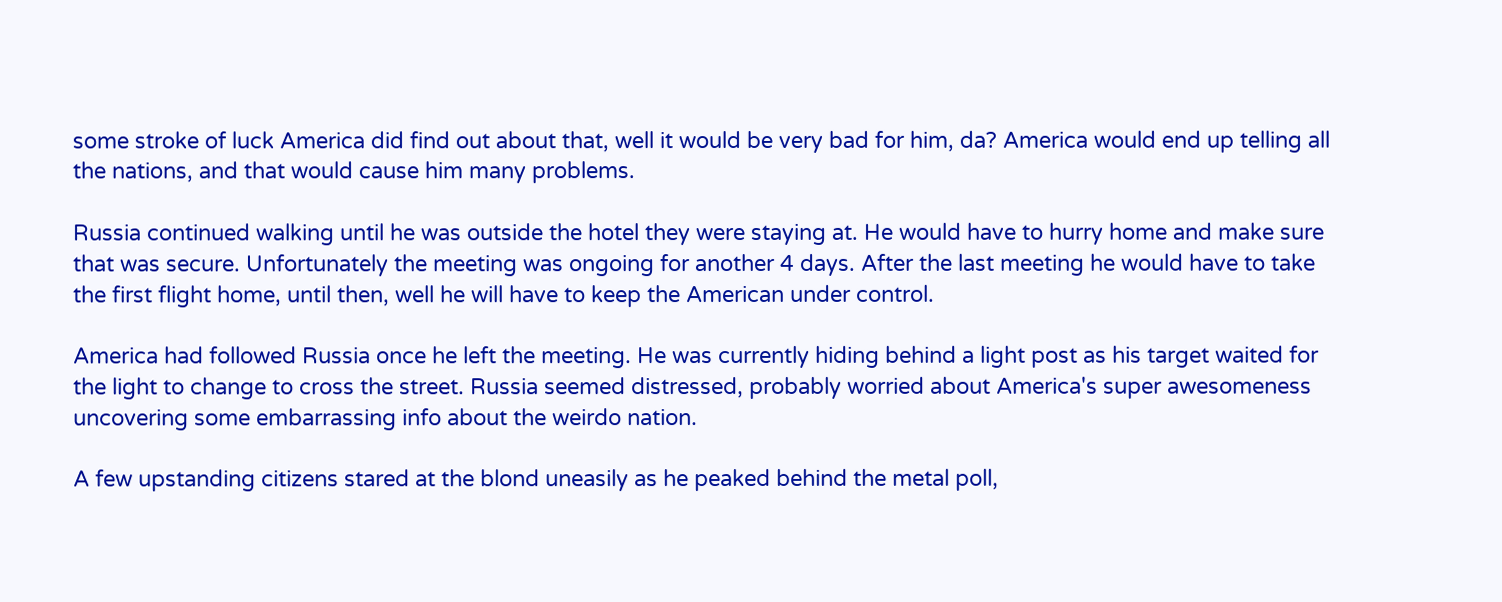some stroke of luck America did find out about that, well it would be very bad for him, da? America would end up telling all the nations, and that would cause him many problems.

Russia continued walking until he was outside the hotel they were staying at. He would have to hurry home and make sure that was secure. Unfortunately the meeting was ongoing for another 4 days. After the last meeting he would have to take the first flight home, until then, well he will have to keep the American under control.

America had followed Russia once he left the meeting. He was currently hiding behind a light post as his target waited for the light to change to cross the street. Russia seemed distressed, probably worried about America's super awesomeness uncovering some embarrassing info about the weirdo nation.

A few upstanding citizens stared at the blond uneasily as he peaked behind the metal poll,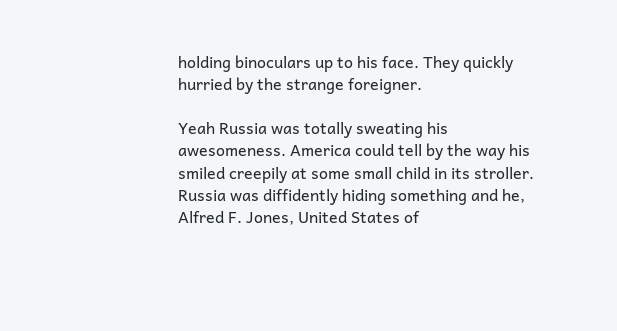holding binoculars up to his face. They quickly hurried by the strange foreigner.

Yeah Russia was totally sweating his awesomeness. America could tell by the way his smiled creepily at some small child in its stroller. Russia was diffidently hiding something and he, Alfred F. Jones, United States of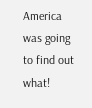America was going to find out what!